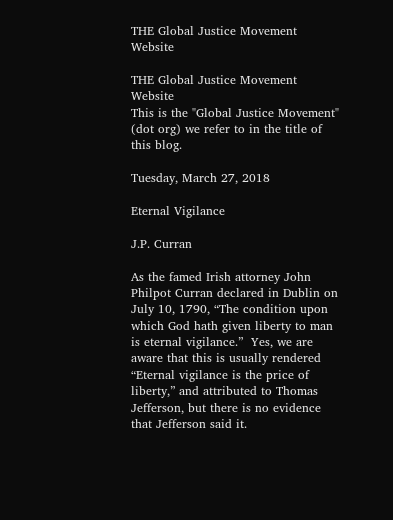THE Global Justice Movement Website

THE Global Justice Movement Website
This is the "Global Justice Movement" (dot org) we refer to in the title of this blog.

Tuesday, March 27, 2018

Eternal Vigilance

J.P. Curran

As the famed Irish attorney John Philpot Curran declared in Dublin on July 10, 1790, “The condition upon which God hath given liberty to man is eternal vigilance.”  Yes, we are aware that this is usually rendered “Eternal vigilance is the price of liberty,” and attributed to Thomas Jefferson, but there is no evidence that Jefferson said it.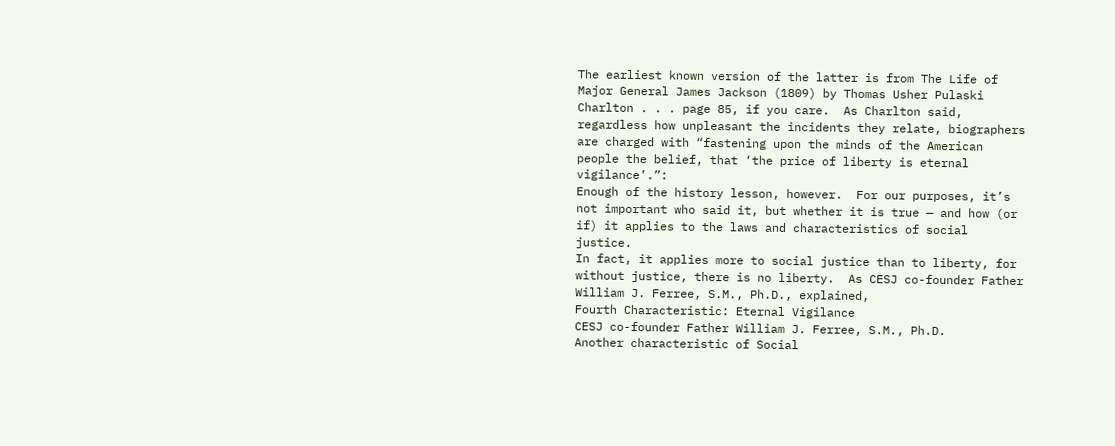The earliest known version of the latter is from The Life of Major General James Jackson (1809) by Thomas Usher Pulaski Charlton . . . page 85, if you care.  As Charlton said, regardless how unpleasant the incidents they relate, biographers are charged with “fastening upon the minds of the American people the belief, that ‘the price of liberty is eternal vigilance’.”:
Enough of the history lesson, however.  For our purposes, it’s not important who said it, but whether it is true — and how (or if) it applies to the laws and characteristics of social justice.
In fact, it applies more to social justice than to liberty, for without justice, there is no liberty.  As CESJ co-founder Father William J. Ferree, S.M., Ph.D., explained,
Fourth Characteristic: Eternal Vigilance
CESJ co-founder Father William J. Ferree, S.M., Ph.D.
Another characteristic of Social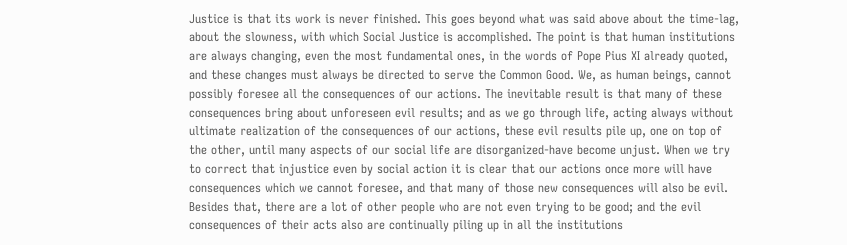Justice is that its work is never finished. This goes beyond what was said above about the time-lag, about the slowness, with which Social Justice is accomplished. The point is that human institutions are always changing, even the most fundamental ones, in the words of Pope Pius XI already quoted, and these changes must always be directed to serve the Common Good. We, as human beings, cannot possibly foresee all the consequences of our actions. The inevitable result is that many of these consequences bring about unforeseen evil results; and as we go through life, acting always without ultimate realization of the consequences of our actions, these evil results pile up, one on top of the other, until many aspects of our social life are disorganized-have become unjust. When we try to correct that injustice even by social action it is clear that our actions once more will have consequences which we cannot foresee, and that many of those new consequences will also be evil.
Besides that, there are a lot of other people who are not even trying to be good; and the evil consequences of their acts also are continually piling up in all the institutions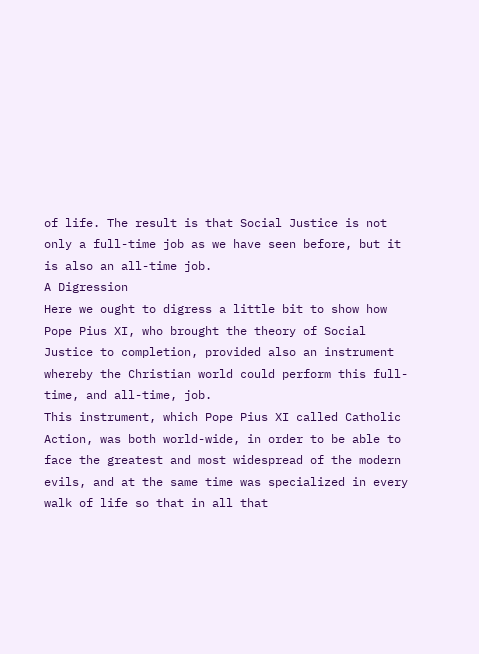of life. The result is that Social Justice is not only a full-time job as we have seen before, but it is also an all-time job.
A Digression
Here we ought to digress a little bit to show how Pope Pius XI, who brought the theory of Social Justice to completion, provided also an instrument whereby the Christian world could perform this full-time, and all-time, job.
This instrument, which Pope Pius XI called Catholic Action, was both world-wide, in order to be able to face the greatest and most widespread of the modern evils, and at the same time was specialized in every walk of life so that in all that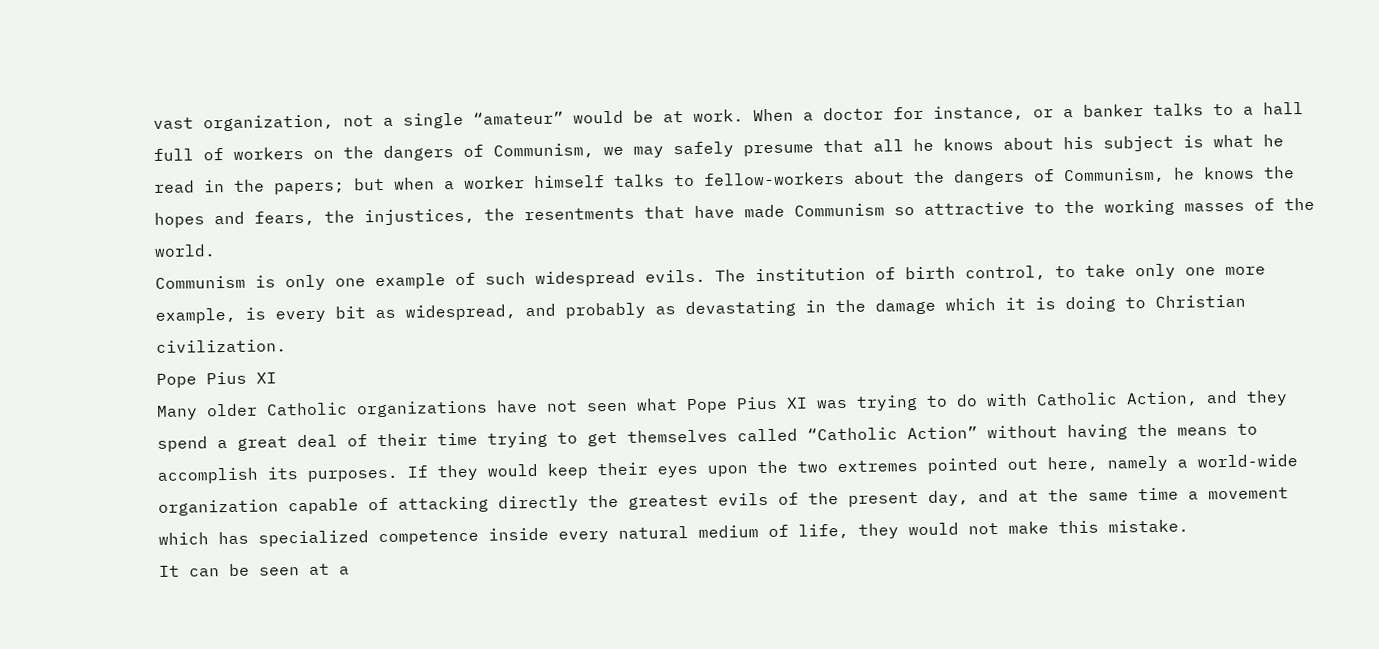vast organization, not a single “amateur” would be at work. When a doctor for instance, or a banker talks to a hall full of workers on the dangers of Communism, we may safely presume that all he knows about his subject is what he read in the papers; but when a worker himself talks to fellow-workers about the dangers of Communism, he knows the hopes and fears, the injustices, the resentments that have made Communism so attractive to the working masses of the world.
Communism is only one example of such widespread evils. The institution of birth control, to take only one more example, is every bit as widespread, and probably as devastating in the damage which it is doing to Christian civilization.
Pope Pius XI
Many older Catholic organizations have not seen what Pope Pius XI was trying to do with Catholic Action, and they spend a great deal of their time trying to get themselves called “Catholic Action” without having the means to accomplish its purposes. If they would keep their eyes upon the two extremes pointed out here, namely a world-wide organization capable of attacking directly the greatest evils of the present day, and at the same time a movement which has specialized competence inside every natural medium of life, they would not make this mistake.
It can be seen at a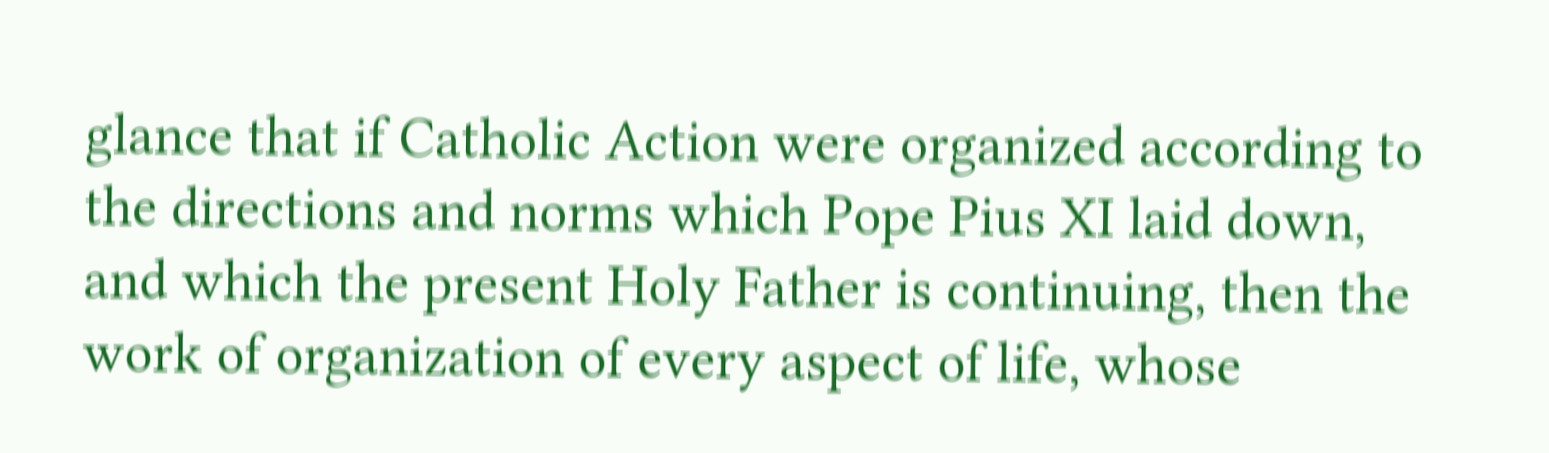glance that if Catholic Action were organized according to the directions and norms which Pope Pius XI laid down, and which the present Holy Father is continuing, then the work of organization of every aspect of life, whose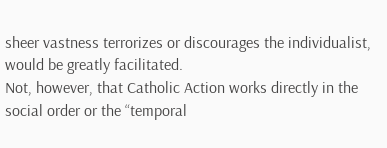sheer vastness terrorizes or discourages the individualist, would be greatly facilitated.
Not, however, that Catholic Action works directly in the social order or the “temporal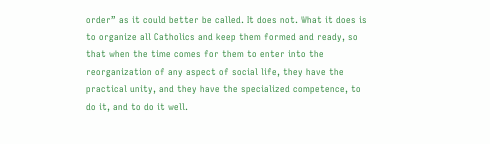order” as it could better be called. It does not. What it does is to organize all Catholics and keep them formed and ready, so that when the time comes for them to enter into the reorganization of any aspect of social life, they have the practical unity, and they have the specialized competence, to do it, and to do it well.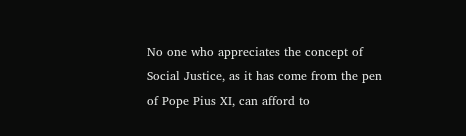No one who appreciates the concept of Social Justice, as it has come from the pen of Pope Pius XI, can afford to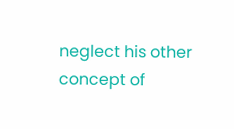neglect his other concept of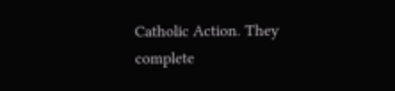Catholic Action. They complete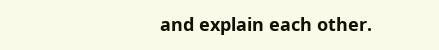and explain each other.